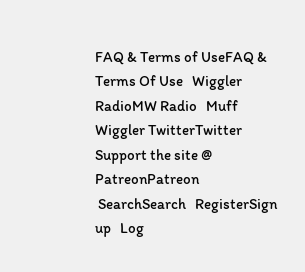FAQ & Terms of UseFAQ & Terms Of Use   Wiggler RadioMW Radio   Muff Wiggler TwitterTwitter   Support the site @ PatreonPatreon
 SearchSearch   RegisterSign up   Log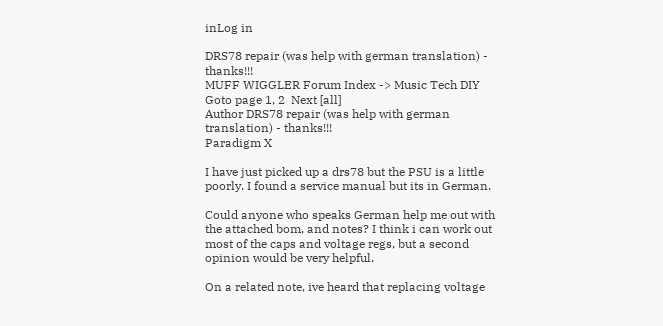inLog in

DRS78 repair (was help with german translation) - thanks!!!
MUFF WIGGLER Forum Index -> Music Tech DIY Goto page 1, 2  Next [all]
Author DRS78 repair (was help with german translation) - thanks!!!
Paradigm X

I have just picked up a drs78 but the PSU is a little poorly. I found a service manual but its in German.

Could anyone who speaks German help me out with the attached bom, and notes? I think i can work out most of the caps and voltage regs, but a second opinion would be very helpful.

On a related note, ive heard that replacing voltage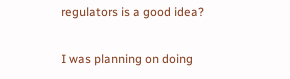regulators is a good idea?

I was planning on doing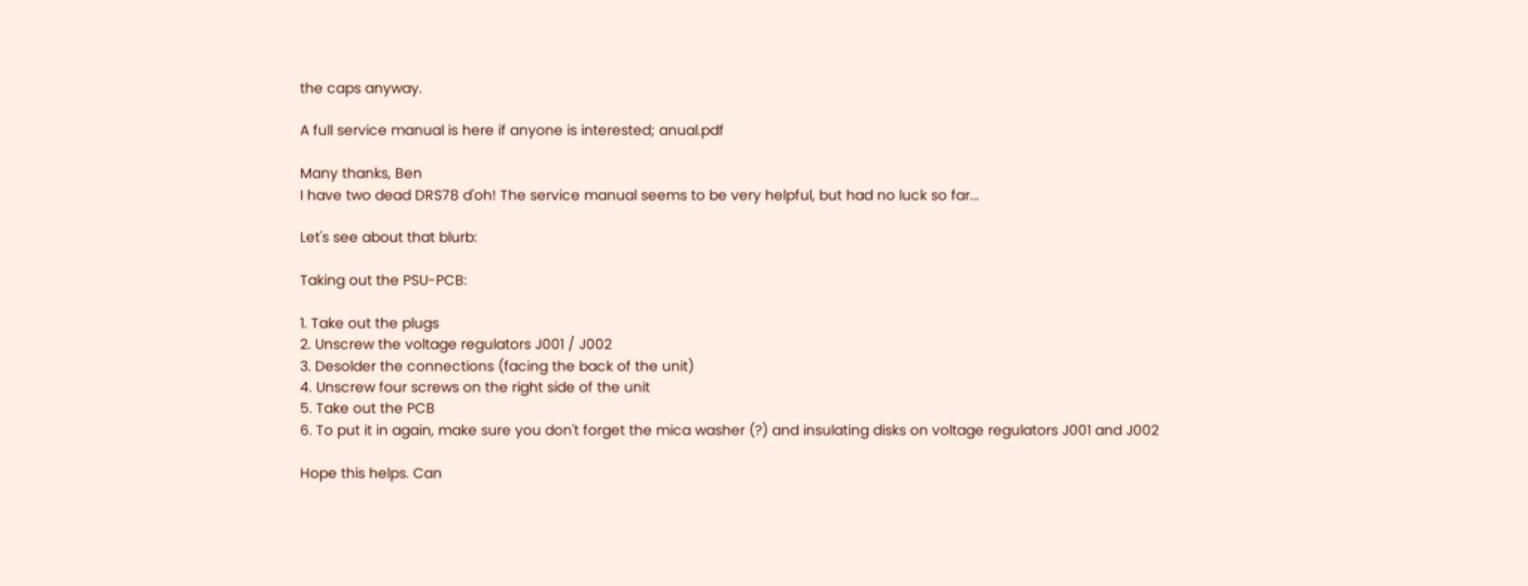the caps anyway.

A full service manual is here if anyone is interested; anual.pdf

Many thanks, Ben
I have two dead DRS78 d'oh! The service manual seems to be very helpful, but had no luck so far...

Let's see about that blurb:

Taking out the PSU-PCB:

1. Take out the plugs
2. Unscrew the voltage regulators J001 / J002
3. Desolder the connections (facing the back of the unit)
4. Unscrew four screws on the right side of the unit
5. Take out the PCB
6. To put it in again, make sure you don't forget the mica washer (?) and insulating disks on voltage regulators J001 and J002

Hope this helps. Can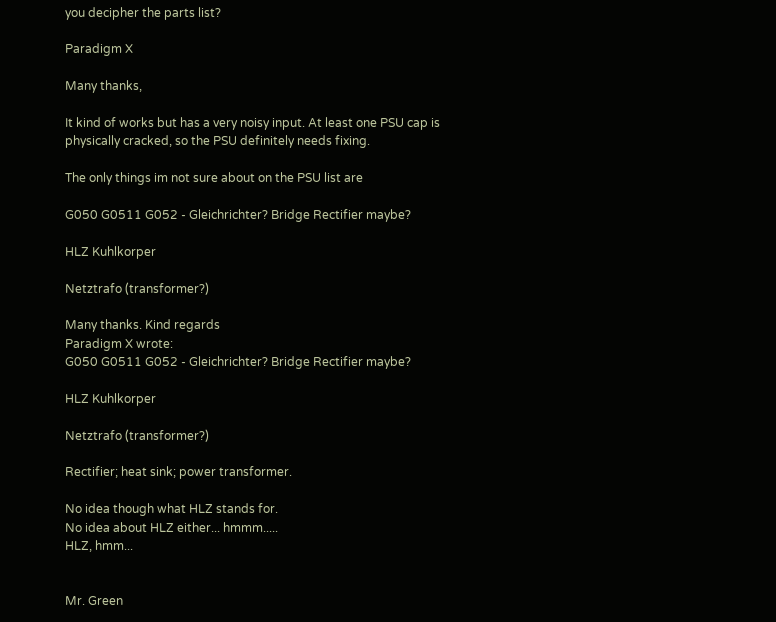you decipher the parts list?

Paradigm X

Many thanks,

It kind of works but has a very noisy input. At least one PSU cap is physically cracked, so the PSU definitely needs fixing.

The only things im not sure about on the PSU list are

G050 G0511 G052 - Gleichrichter? Bridge Rectifier maybe?

HLZ Kuhlkorper

Netztrafo (transformer?)

Many thanks. Kind regards
Paradigm X wrote:
G050 G0511 G052 - Gleichrichter? Bridge Rectifier maybe?

HLZ Kuhlkorper

Netztrafo (transformer?)

Rectifier; heat sink; power transformer.

No idea though what HLZ stands for.
No idea about HLZ either... hmmm.....
HLZ, hmm...


Mr. Green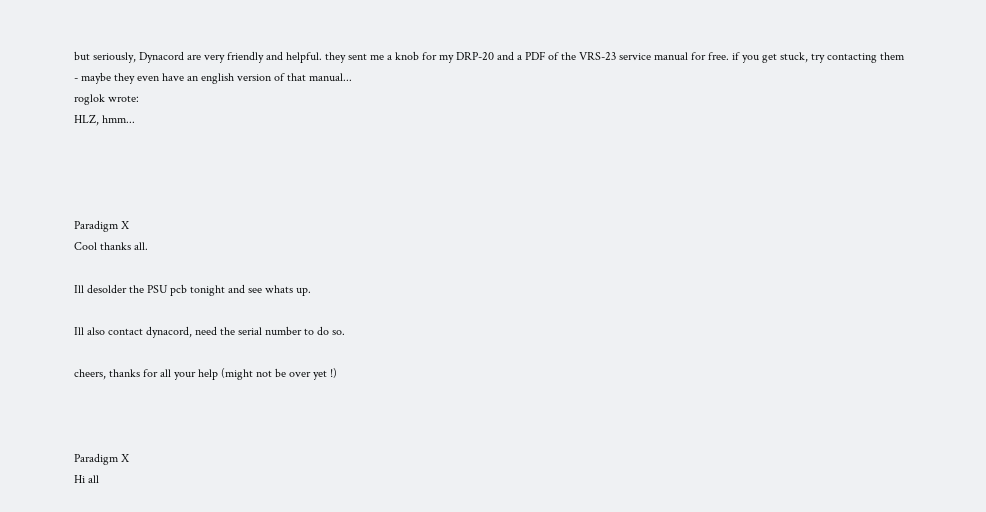but seriously, Dynacord are very friendly and helpful. they sent me a knob for my DRP-20 and a PDF of the VRS-23 service manual for free. if you get stuck, try contacting them - maybe they even have an english version of that manual...
roglok wrote:
HLZ, hmm...




Paradigm X
Cool thanks all.

Ill desolder the PSU pcb tonight and see whats up.

Ill also contact dynacord, need the serial number to do so.

cheers, thanks for all your help (might not be over yet !)



Paradigm X
Hi all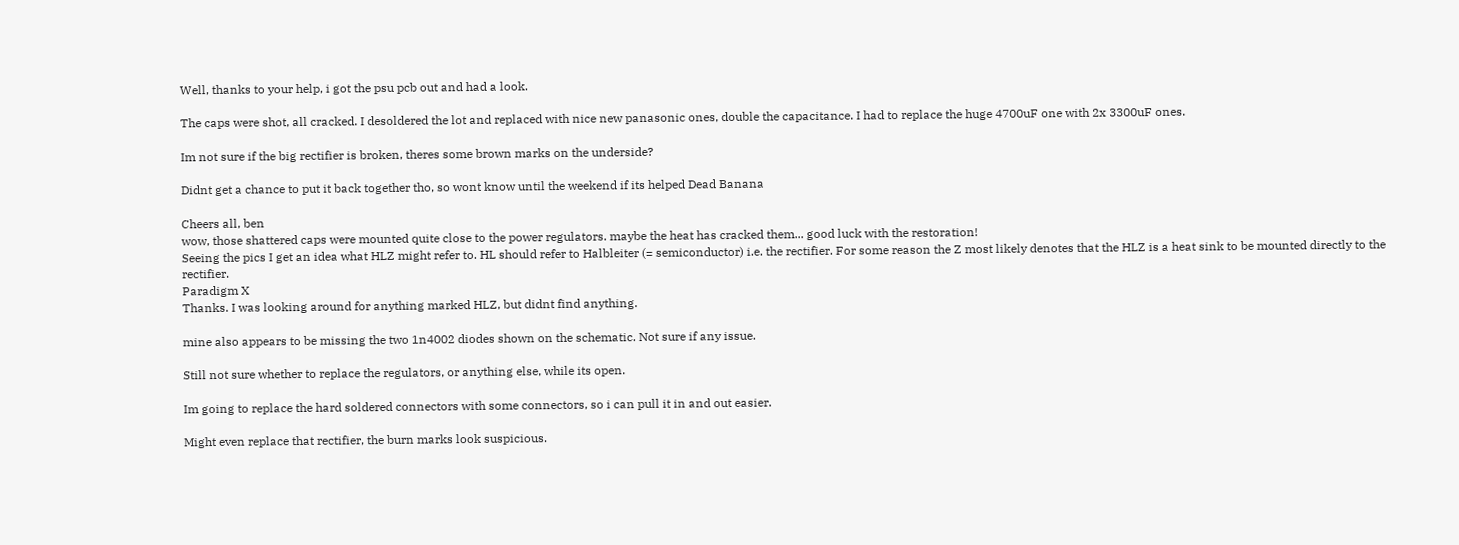Well, thanks to your help, i got the psu pcb out and had a look.

The caps were shot, all cracked. I desoldered the lot and replaced with nice new panasonic ones, double the capacitance. I had to replace the huge 4700uF one with 2x 3300uF ones.

Im not sure if the big rectifier is broken, theres some brown marks on the underside?

Didnt get a chance to put it back together tho, so wont know until the weekend if its helped Dead Banana

Cheers all, ben
wow, those shattered caps were mounted quite close to the power regulators. maybe the heat has cracked them... good luck with the restoration!
Seeing the pics I get an idea what HLZ might refer to. HL should refer to Halbleiter (= semiconductor) i.e. the rectifier. For some reason the Z most likely denotes that the HLZ is a heat sink to be mounted directly to the rectifier.
Paradigm X
Thanks. I was looking around for anything marked HLZ, but didnt find anything.

mine also appears to be missing the two 1n4002 diodes shown on the schematic. Not sure if any issue.

Still not sure whether to replace the regulators, or anything else, while its open.

Im going to replace the hard soldered connectors with some connectors, so i can pull it in and out easier.

Might even replace that rectifier, the burn marks look suspicious.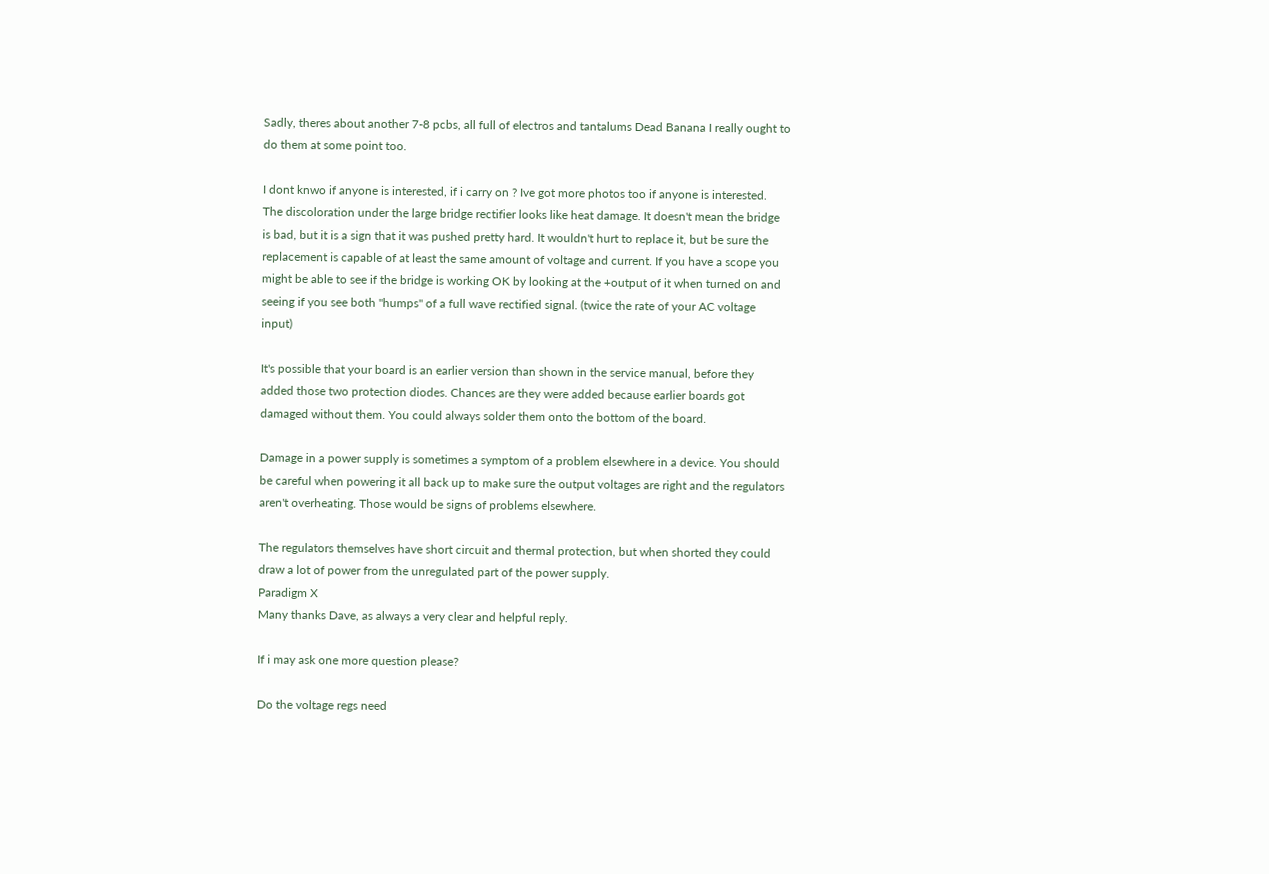Sadly, theres about another 7-8 pcbs, all full of electros and tantalums Dead Banana I really ought to do them at some point too.

I dont knwo if anyone is interested, if i carry on ? Ive got more photos too if anyone is interested.
The discoloration under the large bridge rectifier looks like heat damage. It doesn't mean the bridge is bad, but it is a sign that it was pushed pretty hard. It wouldn't hurt to replace it, but be sure the replacement is capable of at least the same amount of voltage and current. If you have a scope you might be able to see if the bridge is working OK by looking at the +output of it when turned on and seeing if you see both "humps" of a full wave rectified signal. (twice the rate of your AC voltage input)

It's possible that your board is an earlier version than shown in the service manual, before they added those two protection diodes. Chances are they were added because earlier boards got damaged without them. You could always solder them onto the bottom of the board.

Damage in a power supply is sometimes a symptom of a problem elsewhere in a device. You should be careful when powering it all back up to make sure the output voltages are right and the regulators aren't overheating. Those would be signs of problems elsewhere.

The regulators themselves have short circuit and thermal protection, but when shorted they could draw a lot of power from the unregulated part of the power supply.
Paradigm X
Many thanks Dave, as always a very clear and helpful reply.

If i may ask one more question please?

Do the voltage regs need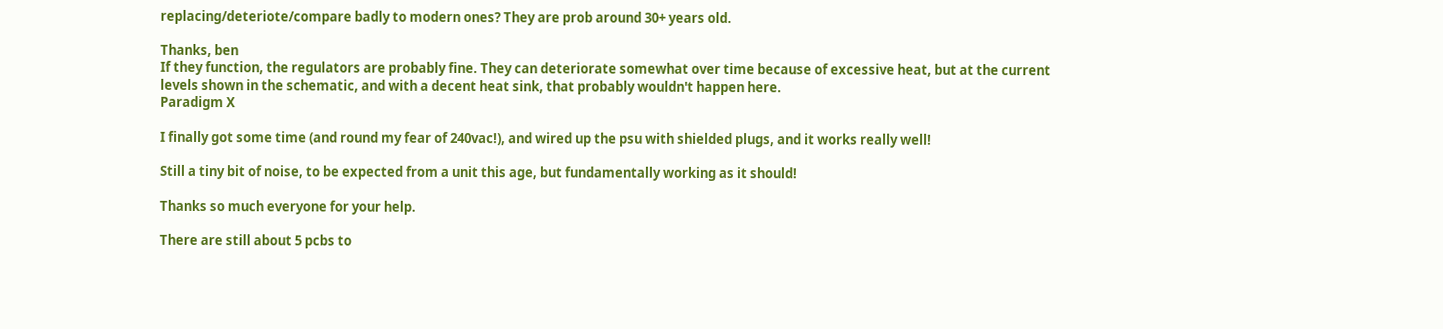replacing/deteriote/compare badly to modern ones? They are prob around 30+ years old.

Thanks, ben
If they function, the regulators are probably fine. They can deteriorate somewhat over time because of excessive heat, but at the current levels shown in the schematic, and with a decent heat sink, that probably wouldn't happen here.
Paradigm X

I finally got some time (and round my fear of 240vac!), and wired up the psu with shielded plugs, and it works really well!

Still a tiny bit of noise, to be expected from a unit this age, but fundamentally working as it should!

Thanks so much everyone for your help.

There are still about 5 pcbs to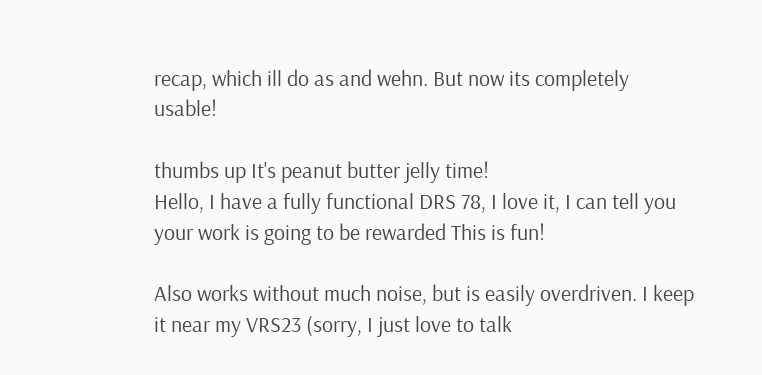recap, which ill do as and wehn. But now its completely usable!

thumbs up It's peanut butter jelly time!
Hello, I have a fully functional DRS 78, I love it, I can tell you your work is going to be rewarded This is fun!

Also works without much noise, but is easily overdriven. I keep it near my VRS23 (sorry, I just love to talk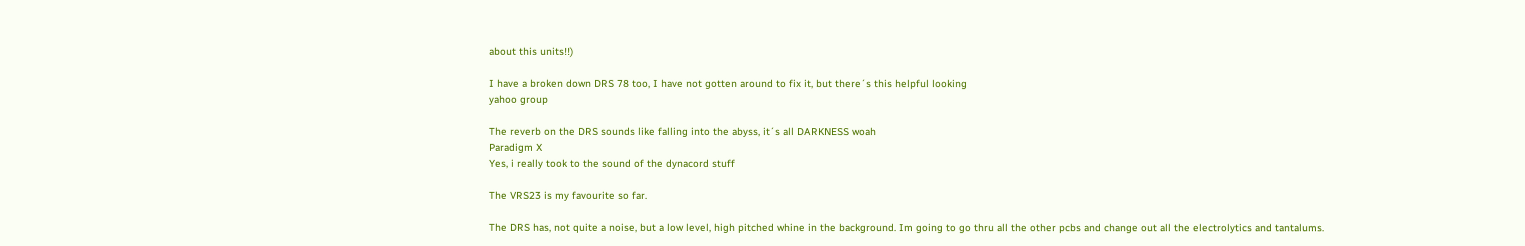about this units!!)

I have a broken down DRS 78 too, I have not gotten around to fix it, but there´s this helpful looking
yahoo group

The reverb on the DRS sounds like falling into the abyss, it´s all DARKNESS woah
Paradigm X
Yes, i really took to the sound of the dynacord stuff

The VRS23 is my favourite so far.

The DRS has, not quite a noise, but a low level, high pitched whine in the background. Im going to go thru all the other pcbs and change out all the electrolytics and tantalums.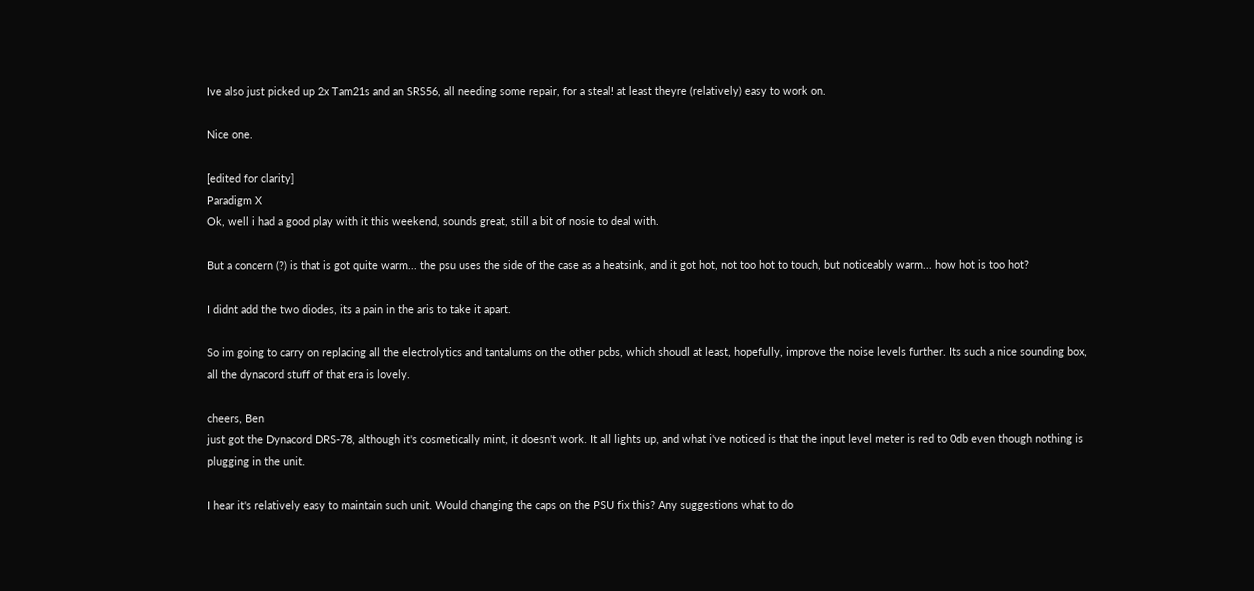Ive also just picked up 2x Tam21s and an SRS56, all needing some repair, for a steal! at least theyre (relatively) easy to work on.

Nice one.

[edited for clarity]
Paradigm X
Ok, well i had a good play with it this weekend, sounds great, still a bit of nosie to deal with.

But a concern (?) is that is got quite warm... the psu uses the side of the case as a heatsink, and it got hot, not too hot to touch, but noticeably warm... how hot is too hot?

I didnt add the two diodes, its a pain in the aris to take it apart.

So im going to carry on replacing all the electrolytics and tantalums on the other pcbs, which shoudl at least, hopefully, improve the noise levels further. Its such a nice sounding box, all the dynacord stuff of that era is lovely.

cheers, Ben
just got the Dynacord DRS-78, although it's cosmetically mint, it doesn't work. It all lights up, and what i've noticed is that the input level meter is red to 0db even though nothing is plugging in the unit.

I hear it's relatively easy to maintain such unit. Would changing the caps on the PSU fix this? Any suggestions what to do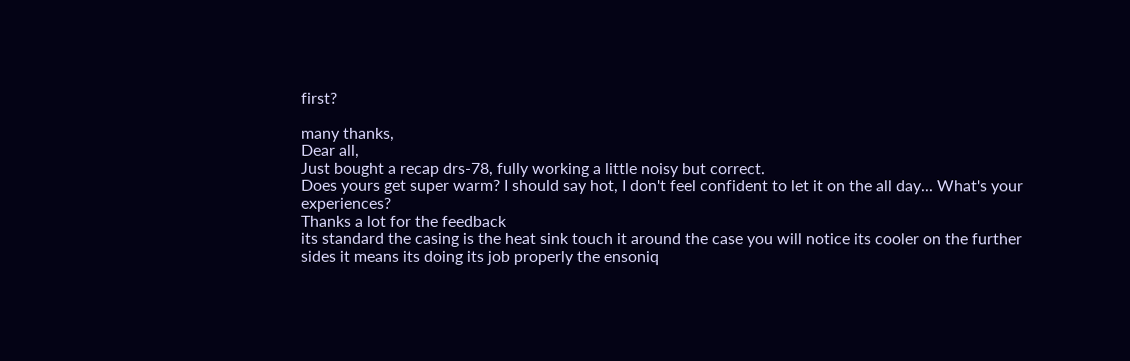first?

many thanks,
Dear all,
Just bought a recap drs-78, fully working a little noisy but correct.
Does yours get super warm? I should say hot, I don't feel confident to let it on the all day... What's your experiences?
Thanks a lot for the feedback
its standard the casing is the heat sink touch it around the case you will notice its cooler on the further sides it means its doing its job properly the ensoniq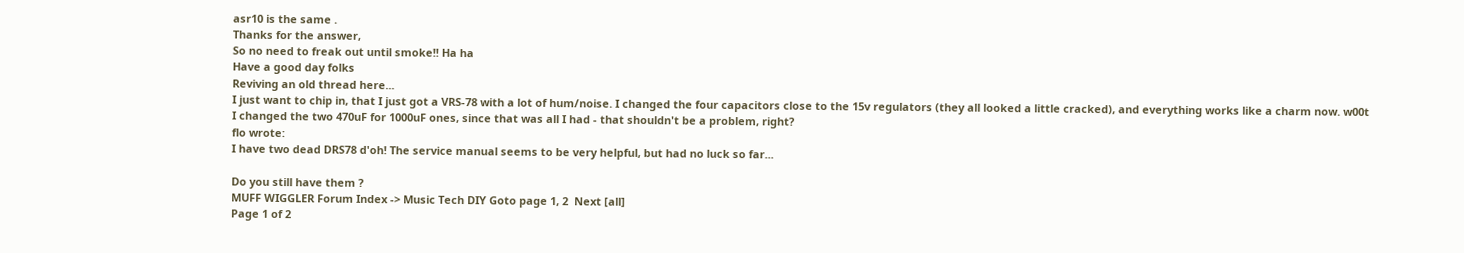asr10 is the same .
Thanks for the answer,
So no need to freak out until smoke!! Ha ha
Have a good day folks
Reviving an old thread here...
I just want to chip in, that I just got a VRS-78 with a lot of hum/noise. I changed the four capacitors close to the 15v regulators (they all looked a little cracked), and everything works like a charm now. w00t
I changed the two 470uF for 1000uF ones, since that was all I had - that shouldn't be a problem, right?
flo wrote:
I have two dead DRS78 d'oh! The service manual seems to be very helpful, but had no luck so far...

Do you still have them ?
MUFF WIGGLER Forum Index -> Music Tech DIY Goto page 1, 2  Next [all]
Page 1 of 2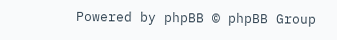Powered by phpBB © phpBB Group